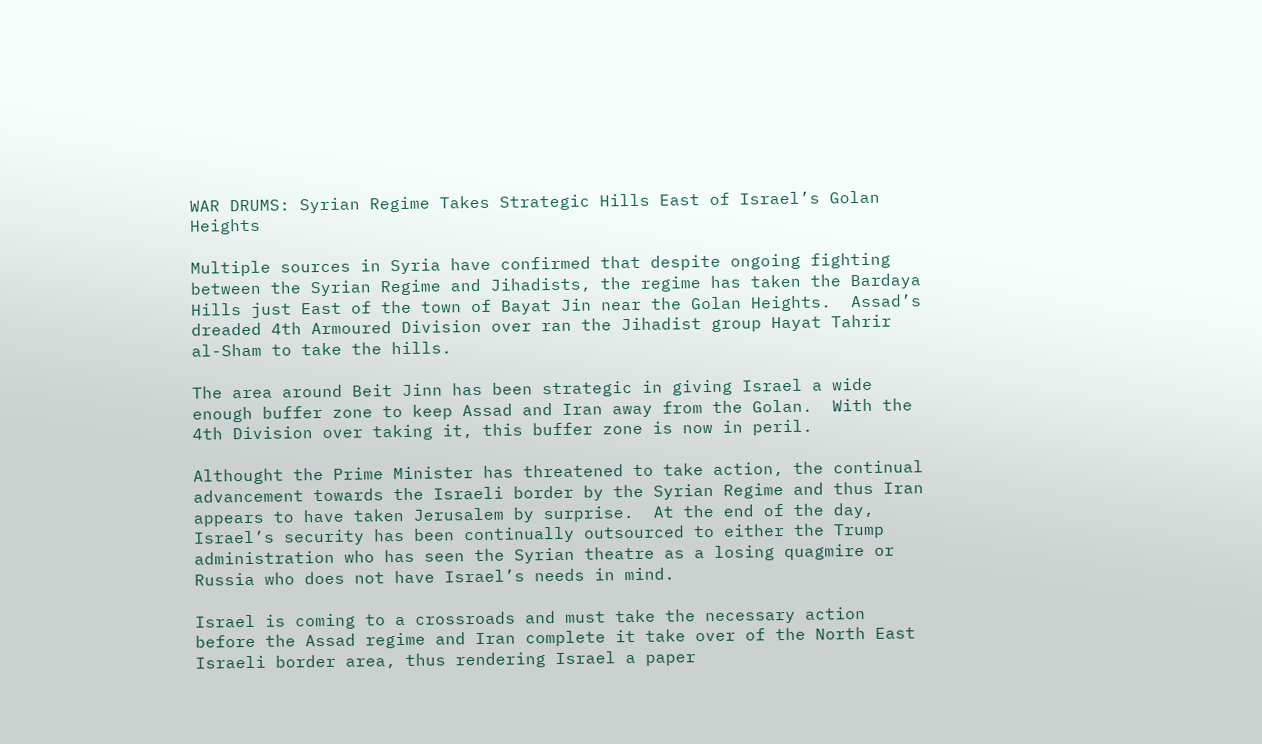WAR DRUMS: Syrian Regime Takes Strategic Hills East of Israel’s Golan Heights

Multiple sources in Syria have confirmed that despite ongoing fighting between the Syrian Regime and Jihadists, the regime has taken the Bardaya Hills just East of the town of Bayat Jin near the Golan Heights.  Assad’s dreaded 4th Armoured Division over ran the Jihadist group Hayat Tahrir al-Sham to take the hills.

The area around Beit Jinn has been strategic in giving Israel a wide enough buffer zone to keep Assad and Iran away from the Golan.  With the 4th Division over taking it, this buffer zone is now in peril.

Althought the Prime Minister has threatened to take action, the continual advancement towards the Israeli border by the Syrian Regime and thus Iran appears to have taken Jerusalem by surprise.  At the end of the day, Israel’s security has been continually outsourced to either the Trump administration who has seen the Syrian theatre as a losing quagmire or Russia who does not have Israel’s needs in mind.

Israel is coming to a crossroads and must take the necessary action before the Assad regime and Iran complete it take over of the North East Israeli border area, thus rendering Israel a paper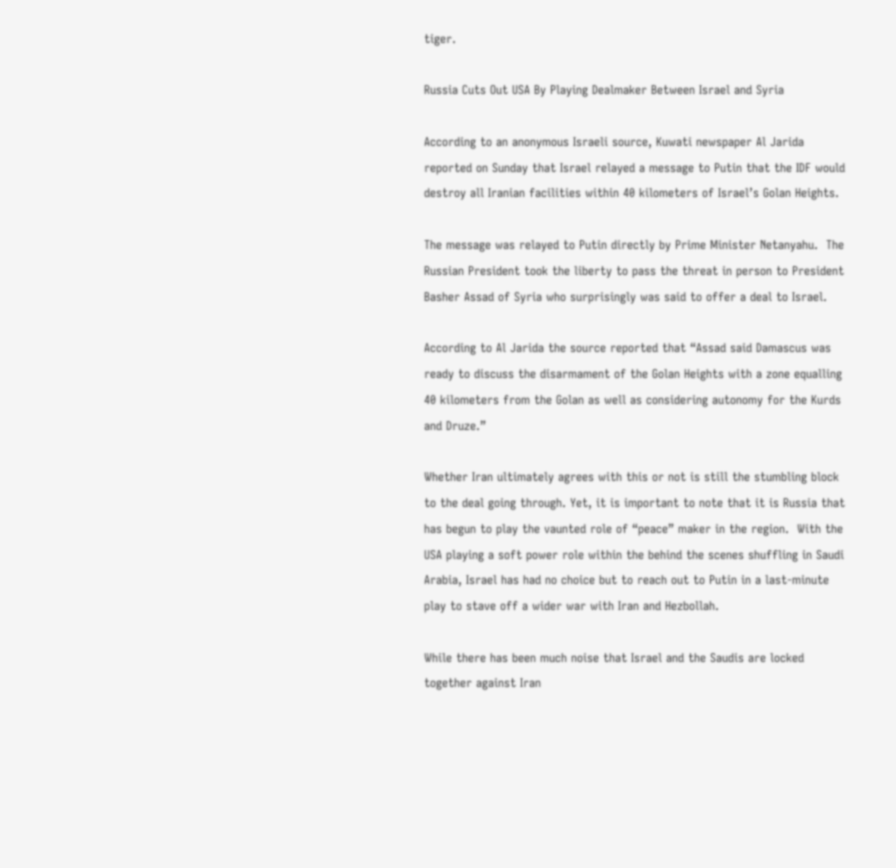tiger.

Russia Cuts Out USA By Playing Dealmaker Between Israel and Syria

According to an anonymous Israeli source, Kuwati newspaper Al Jarida reported on Sunday that Israel relayed a message to Putin that the IDF would destroy all Iranian facilities within 40 kilometers of Israel’s Golan Heights.

The message was relayed to Putin directly by Prime Minister Netanyahu.  The Russian President took the liberty to pass the threat in person to President Basher Assad of Syria who surprisingly was said to offer a deal to Israel.

According to Al Jarida the source reported that “Assad said Damascus was ready to discuss the disarmament of the Golan Heights with a zone equalling 40 kilometers from the Golan as well as considering autonomy for the Kurds and Druze.”

Whether Iran ultimately agrees with this or not is still the stumbling block to the deal going through. Yet, it is important to note that it is Russia that has begun to play the vaunted role of “peace” maker in the region.  With the USA playing a soft power role within the behind the scenes shuffling in Saudi Arabia, Israel has had no choice but to reach out to Putin in a last-minute play to stave off a wider war with Iran and Hezbollah.

While there has been much noise that Israel and the Saudis are locked together against Iran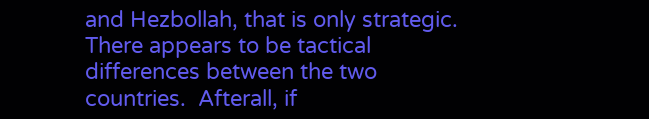and Hezbollah, that is only strategic.  There appears to be tactical differences between the two countries.  Afterall, if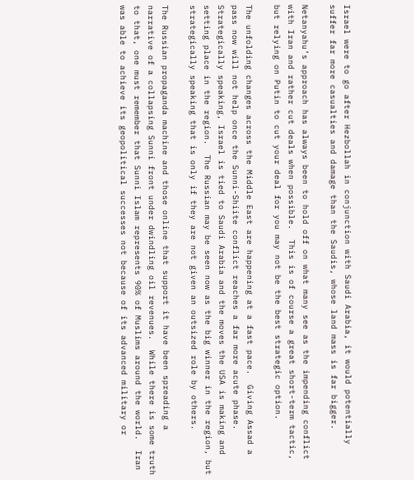Israel were to go after Hezbollah in conjunction with Saudi Arabia, it would potentially suffer far more casualties and damage than the Saudis, whose land mass is far bigger.

Netanyahu’s approach has always been to hold off on what many see as the impending conflict with Iran and rather cut deals when possible.  This is of course a great short-term tactic, but relying on Putin to cut your deal for you may not be the best strategic option.

The unfolding changes across the Middle East are happening at a fast pace.  Giving Assad a pass now will not help once the Sunni-Shiite conflict reaches a far more acute phase. Strategically speaking, Israel is tied to Saudi Arabia and the moves the USA is making and setting place in the region.  The Russian may be seen now as the big winner in the region, but strategically speaking that is only if they are not given an outsized role by others.

The Russian propaganda machine and those online that support it have been spreading a narrative of a collapsing Sunni front under dwindling oil revenues.  While there is some truth to that, one must remember that Sunni Islam represents 90% of Muslims around the world.  Iran was able to achieve its geopolitical successes not because of its advanced military or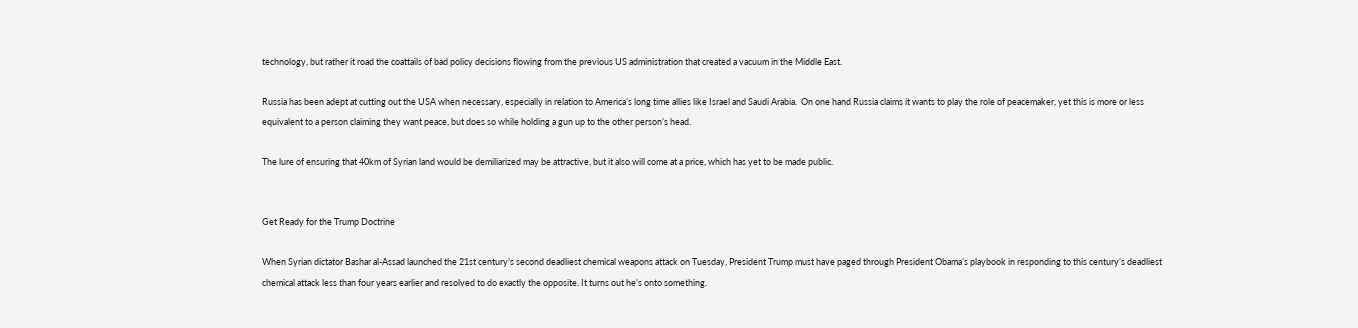technology, but rather it road the coattails of bad policy decisions flowing from the previous US administration that created a vacuum in the Middle East.

Russia has been adept at cutting out the USA when necessary, especially in relation to America’s long time allies like Israel and Saudi Arabia.  On one hand Russia claims it wants to play the role of peacemaker, yet this is more or less equivalent to a person claiming they want peace, but does so while holding a gun up to the other person’s head.

The lure of ensuring that 40km of Syrian land would be demiliarized may be attractive, but it also will come at a price, which has yet to be made public.


Get Ready for the Trump Doctrine

When Syrian dictator Bashar al-Assad launched the 21st century’s second deadliest chemical weapons attack on Tuesday, President Trump must have paged through President Obama’s playbook in responding to this century’s deadliest chemical attack less than four years earlier and resolved to do exactly the opposite. It turns out he’s onto something.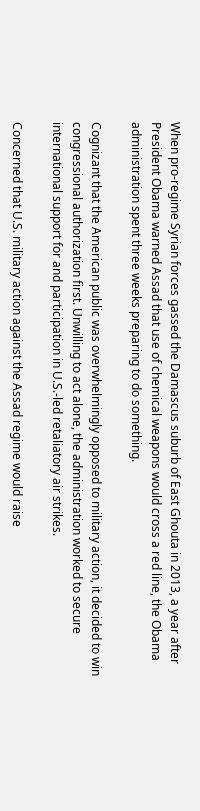When pro-regime Syrian forces gassed the Damascus suburb of East Ghouta in 2013, a year after President Obama warned Assad that use of chemical weapons would cross a red line, the Obama administration spent three weeks preparing to do something.

Cognizant that the American public was overwhelmingly opposed to military action, it decided to win congressional authorization first. Unwilling to act alone, the administration worked to secure international support for and participation in U.S.-led retaliatory air strikes.

Concerned that U.S. military action against the Assad regime would raise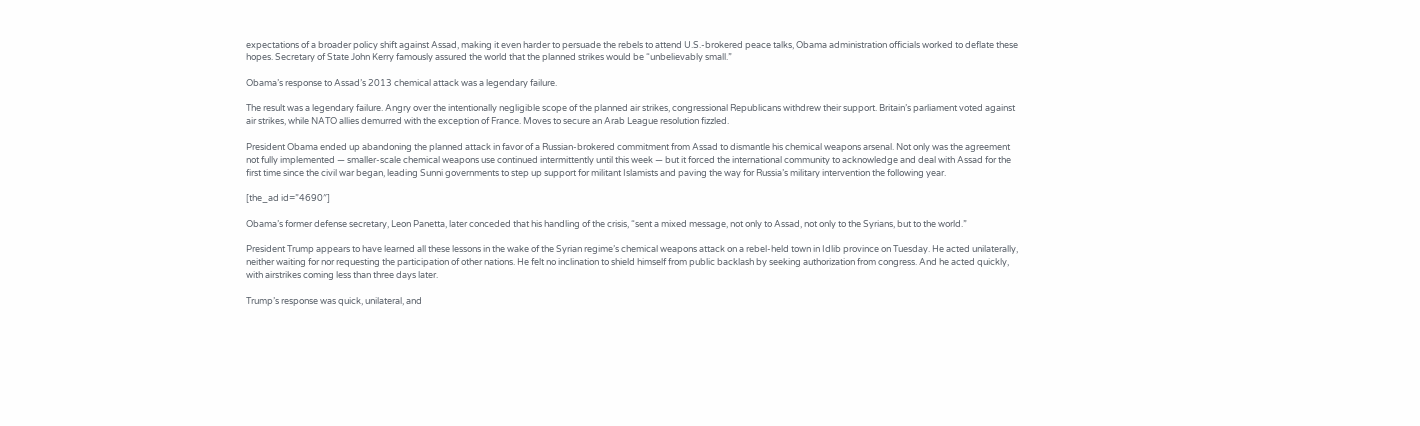expectations of a broader policy shift against Assad, making it even harder to persuade the rebels to attend U.S.-brokered peace talks, Obama administration officials worked to deflate these hopes. Secretary of State John Kerry famously assured the world that the planned strikes would be “unbelievably small.”

Obama’s response to Assad’s 2013 chemical attack was a legendary failure.

The result was a legendary failure. Angry over the intentionally negligible scope of the planned air strikes, congressional Republicans withdrew their support. Britain’s parliament voted against air strikes, while NATO allies demurred with the exception of France. Moves to secure an Arab League resolution fizzled.

President Obama ended up abandoning the planned attack in favor of a Russian-brokered commitment from Assad to dismantle his chemical weapons arsenal. Not only was the agreement not fully implemented — smaller-scale chemical weapons use continued intermittently until this week — but it forced the international community to acknowledge and deal with Assad for the first time since the civil war began, leading Sunni governments to step up support for militant Islamists and paving the way for Russia’s military intervention the following year.

[the_ad id=”4690″]

Obama’s former defense secretary, Leon Panetta, later conceded that his handling of the crisis, “sent a mixed message, not only to Assad, not only to the Syrians, but to the world.”

President Trump appears to have learned all these lessons in the wake of the Syrian regime’s chemical weapons attack on a rebel-held town in Idlib province on Tuesday. He acted unilaterally, neither waiting for nor requesting the participation of other nations. He felt no inclination to shield himself from public backlash by seeking authorization from congress. And he acted quickly, with airstrikes coming less than three days later.

Trump’s response was quick, unilateral, and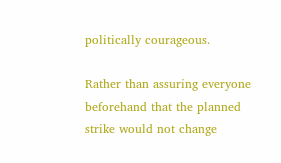politically courageous.

Rather than assuring everyone beforehand that the planned strike would not change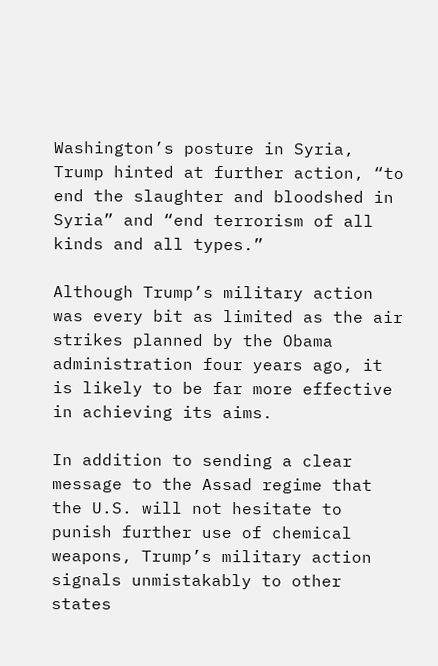Washington’s posture in Syria, Trump hinted at further action, “to end the slaughter and bloodshed in Syria” and “end terrorism of all kinds and all types.”

Although Trump’s military action was every bit as limited as the air strikes planned by the Obama administration four years ago, it is likely to be far more effective in achieving its aims.

In addition to sending a clear message to the Assad regime that the U.S. will not hesitate to punish further use of chemical weapons, Trump’s military action signals unmistakably to other states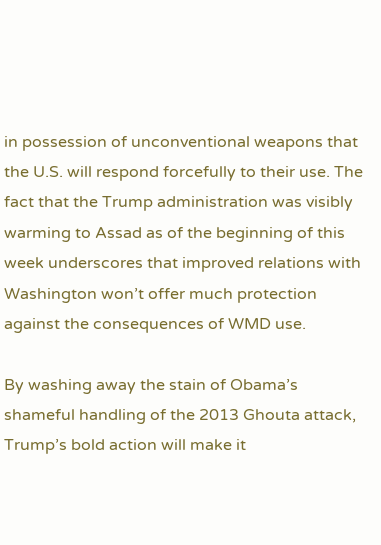in possession of unconventional weapons that the U.S. will respond forcefully to their use. The fact that the Trump administration was visibly warming to Assad as of the beginning of this week underscores that improved relations with Washington won’t offer much protection against the consequences of WMD use.

By washing away the stain of Obama’s shameful handling of the 2013 Ghouta attack, Trump’s bold action will make it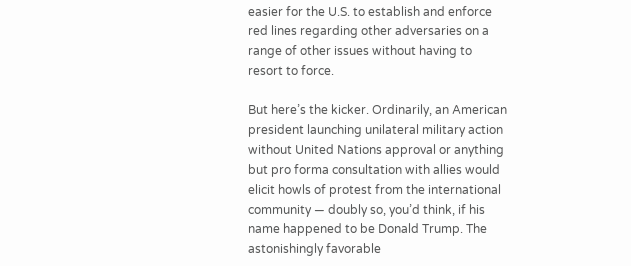easier for the U.S. to establish and enforce red lines regarding other adversaries on a range of other issues without having to resort to force.

But here’s the kicker. Ordinarily, an American president launching unilateral military action without United Nations approval or anything but pro forma consultation with allies would elicit howls of protest from the international community — doubly so, you’d think, if his name happened to be Donald Trump. The astonishingly favorable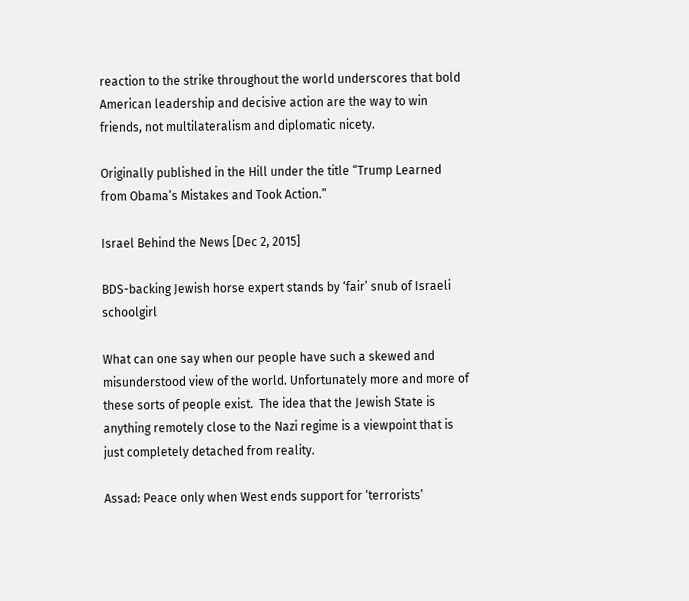reaction to the strike throughout the world underscores that bold American leadership and decisive action are the way to win friends, not multilateralism and diplomatic nicety.

Originally published in the Hill under the title “Trump Learned from Obama’s Mistakes and Took Action.”

Israel Behind the News [Dec 2, 2015]

BDS-backing Jewish horse expert stands by ‘fair’ snub of Israeli schoolgirl

What can one say when our people have such a skewed and misunderstood view of the world. Unfortunately more and more of these sorts of people exist.  The idea that the Jewish State is anything remotely close to the Nazi regime is a viewpoint that is just completely detached from reality.

Assad: Peace only when West ends support for ‘terrorists’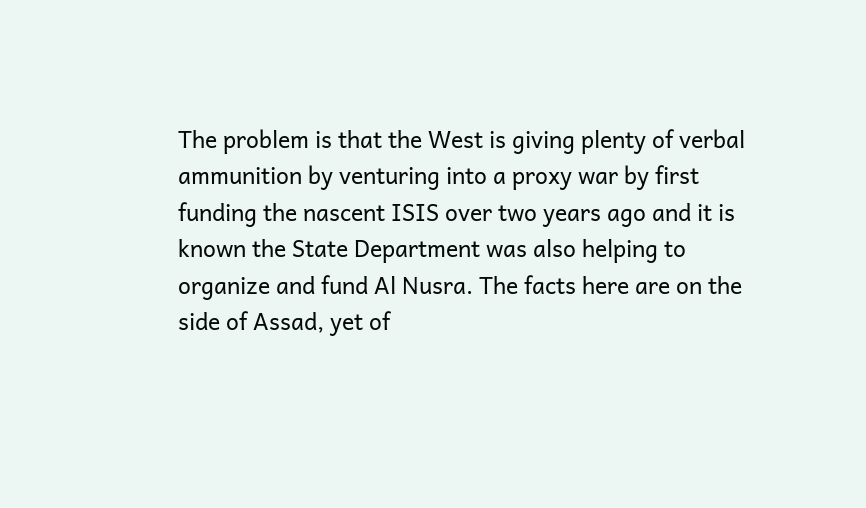The problem is that the West is giving plenty of verbal ammunition by venturing into a proxy war by first funding the nascent ISIS over two years ago and it is known the State Department was also helping to organize and fund Al Nusra. The facts here are on the side of Assad, yet of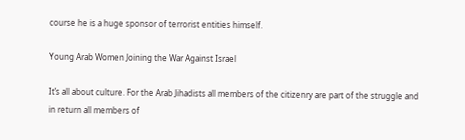course he is a huge sponsor of terrorist entities himself.

Young Arab Women Joining the War Against Israel

It’s all about culture. For the Arab Jihadists all members of the citizenry are part of the struggle and in return all members of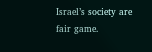Israel’s society are fair game.